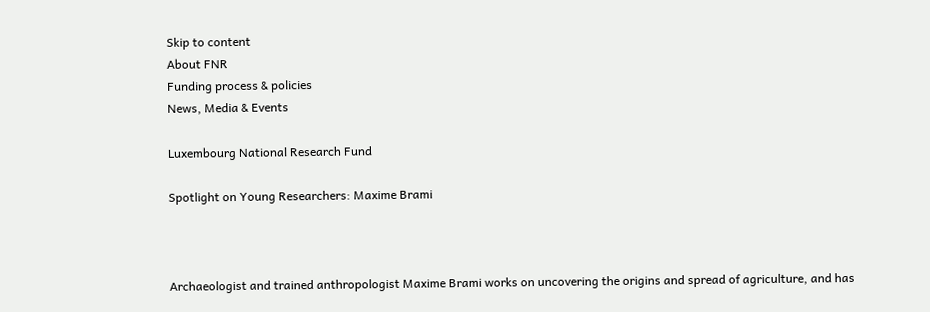Skip to content
About FNR
Funding process & policies
News, Media & Events

Luxembourg National Research Fund

Spotlight on Young Researchers: Maxime Brami



Archaeologist and trained anthropologist Maxime Brami works on uncovering the origins and spread of agriculture, and has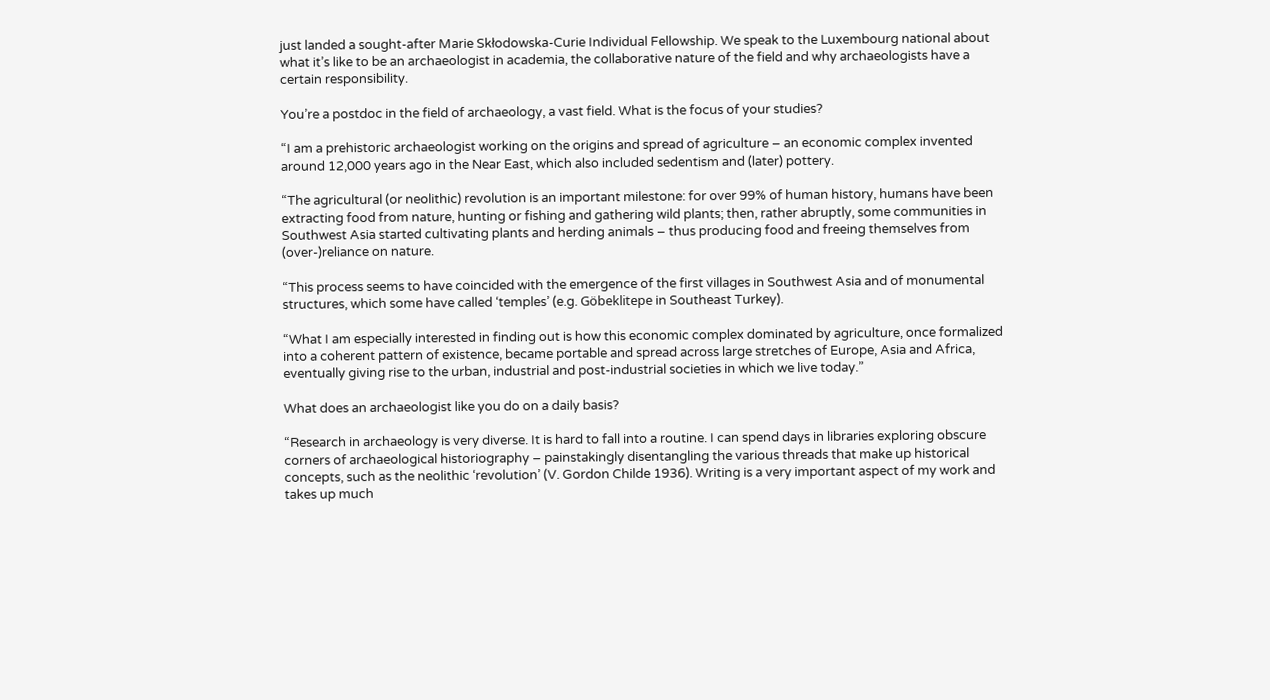just landed a sought-after Marie Skłodowska-Curie Individual Fellowship. We speak to the Luxembourg national about what it’s like to be an archaeologist in academia, the collaborative nature of the field and why archaeologists have a certain responsibility.

You’re a postdoc in the field of archaeology, a vast field. What is the focus of your studies?

“I am a prehistoric archaeologist working on the origins and spread of agriculture – an economic complex invented around 12,000 years ago in the Near East, which also included sedentism and (later) pottery.

“The agricultural (or neolithic) revolution is an important milestone: for over 99% of human history, humans have been extracting food from nature, hunting or fishing and gathering wild plants; then, rather abruptly, some communities in Southwest Asia started cultivating plants and herding animals – thus producing food and freeing themselves from (over-)reliance on nature.

“This process seems to have coincided with the emergence of the first villages in Southwest Asia and of monumental structures, which some have called ‘temples’ (e.g. Göbeklitepe in Southeast Turkey).

“What I am especially interested in finding out is how this economic complex dominated by agriculture, once formalized into a coherent pattern of existence, became portable and spread across large stretches of Europe, Asia and Africa, eventually giving rise to the urban, industrial and post-industrial societies in which we live today.”

What does an archaeologist like you do on a daily basis?

“Research in archaeology is very diverse. It is hard to fall into a routine. I can spend days in libraries exploring obscure corners of archaeological historiography – painstakingly disentangling the various threads that make up historical concepts, such as the neolithic ‘revolution’ (V. Gordon Childe 1936). Writing is a very important aspect of my work and takes up much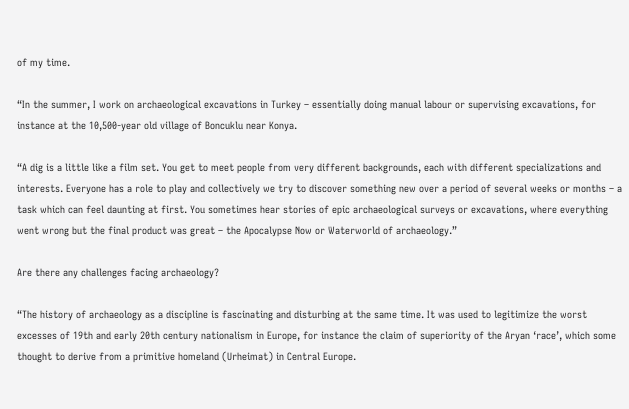of my time.

“In the summer, I work on archaeological excavations in Turkey – essentially doing manual labour or supervising excavations, for instance at the 10,500-year old village of Boncuklu near Konya.

“A dig is a little like a film set. You get to meet people from very different backgrounds, each with different specializations and interests. Everyone has a role to play and collectively we try to discover something new over a period of several weeks or months – a task which can feel daunting at first. You sometimes hear stories of epic archaeological surveys or excavations, where everything went wrong but the final product was great – the Apocalypse Now or Waterworld of archaeology.”

Are there any challenges facing archaeology?

“The history of archaeology as a discipline is fascinating and disturbing at the same time. It was used to legitimize the worst excesses of 19th and early 20th century nationalism in Europe, for instance the claim of superiority of the Aryan ‘race’, which some thought to derive from a primitive homeland (Urheimat) in Central Europe.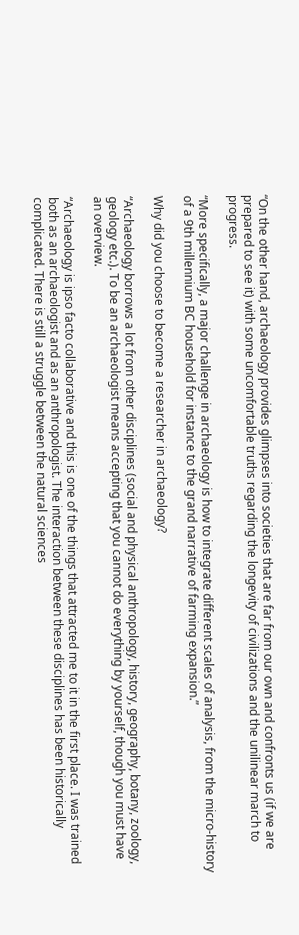“On the other hand, archaeology provides glimpses into societies that are far from our own and confronts us (if we are prepared to see it) with some uncomfortable truths regarding the longevity of civilizations and the unilinear march to progress.

“More specifically, a major challenge in archaeology is how to integrate different scales of analysis, from the micro-history of a 9th millennium BC household for instance to the grand narrative of farming expansion.”

Why did you choose to become a researcher in archaeology?

“Archaeology borrows a lot from other disciplines (social and physical anthropology, history, geography, botany, zoology, geology etc.). To be an archaeologist means accepting that you cannot do everything by yourself, though you must have an overview.

“Archaeology is ipso facto collaborative and this is one of the things that attracted me to it in the first place. I was trained both as an archaeologist and as an anthropologist. The interaction between these disciplines has been historically complicated. There is still a struggle between the natural sciences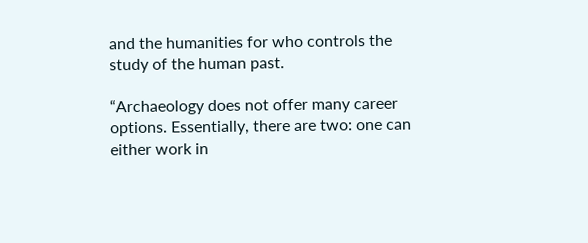and the humanities for who controls the study of the human past.

“Archaeology does not offer many career options. Essentially, there are two: one can either work in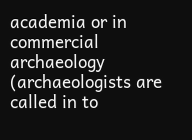academia or in commercial archaeology (archaeologists are called in to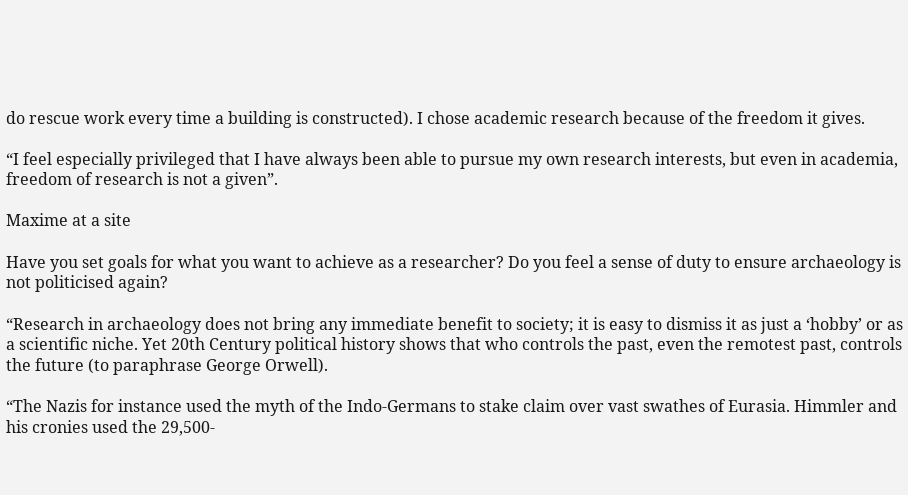do rescue work every time a building is constructed). I chose academic research because of the freedom it gives.

“I feel especially privileged that I have always been able to pursue my own research interests, but even in academia, freedom of research is not a given”.

Maxime at a site

Have you set goals for what you want to achieve as a researcher? Do you feel a sense of duty to ensure archaeology is not politicised again?

“Research in archaeology does not bring any immediate benefit to society; it is easy to dismiss it as just a ‘hobby’ or as a scientific niche. Yet 20th Century political history shows that who controls the past, even the remotest past, controls the future (to paraphrase George Orwell).

“The Nazis for instance used the myth of the Indo-Germans to stake claim over vast swathes of Eurasia. Himmler and his cronies used the 29,500-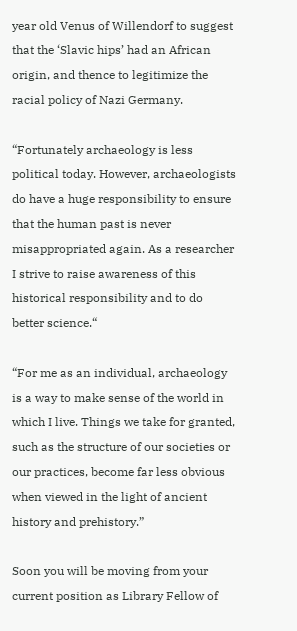year old Venus of Willendorf to suggest that the ‘Slavic hips’ had an African origin, and thence to legitimize the racial policy of Nazi Germany.

“Fortunately archaeology is less political today. However, archaeologists do have a huge responsibility to ensure that the human past is never misappropriated again. As a researcher I strive to raise awareness of this historical responsibility and to do better science.“

“For me as an individual, archaeology is a way to make sense of the world in which I live. Things we take for granted, such as the structure of our societies or our practices, become far less obvious when viewed in the light of ancient history and prehistory.”

Soon you will be moving from your current position as Library Fellow of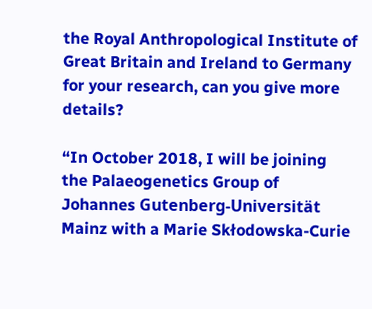the Royal Anthropological Institute of Great Britain and Ireland to Germany for your research, can you give more details?

“In October 2018, I will be joining the Palaeogenetics Group of Johannes Gutenberg-Universität Mainz with a Marie Skłodowska-Curie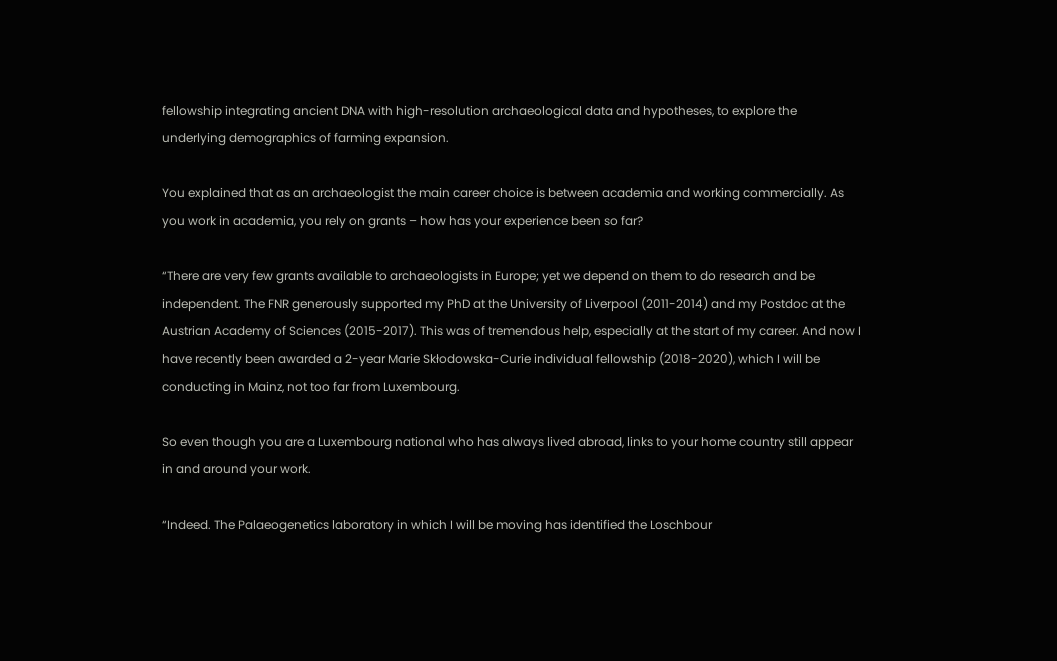fellowship integrating ancient DNA with high-resolution archaeological data and hypotheses, to explore the underlying demographics of farming expansion.

You explained that as an archaeologist the main career choice is between academia and working commercially. As you work in academia, you rely on grants – how has your experience been so far?

“There are very few grants available to archaeologists in Europe; yet we depend on them to do research and be independent. The FNR generously supported my PhD at the University of Liverpool (2011-2014) and my Postdoc at the Austrian Academy of Sciences (2015-2017). This was of tremendous help, especially at the start of my career. And now I have recently been awarded a 2-year Marie Skłodowska-Curie individual fellowship (2018-2020), which I will be conducting in Mainz, not too far from Luxembourg.

So even though you are a Luxembourg national who has always lived abroad, links to your home country still appear in and around your work.

“Indeed. The Palaeogenetics laboratory in which I will be moving has identified the Loschbour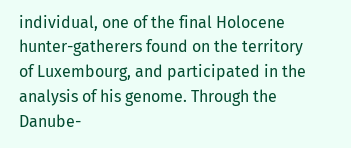individual, one of the final Holocene hunter-gatherers found on the territory of Luxembourg, and participated in the analysis of his genome. Through the Danube-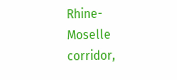Rhine-Moselle corridor,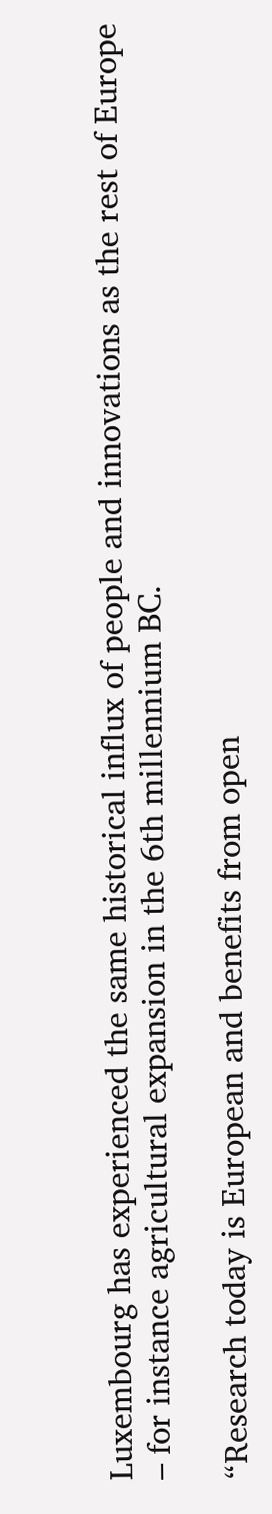Luxembourg has experienced the same historical influx of people and innovations as the rest of Europe – for instance agricultural expansion in the 6th millennium BC.

“Research today is European and benefits from open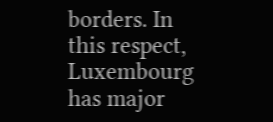borders. In this respect, Luxembourg has major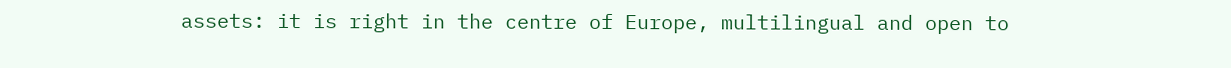assets: it is right in the centre of Europe, multilingual and open to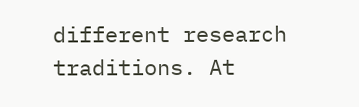different research traditions. At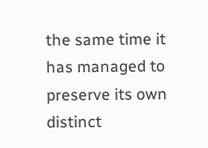the same time it has managed to preserve its own distinct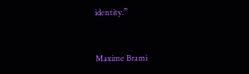identity.”


Maxime Brami